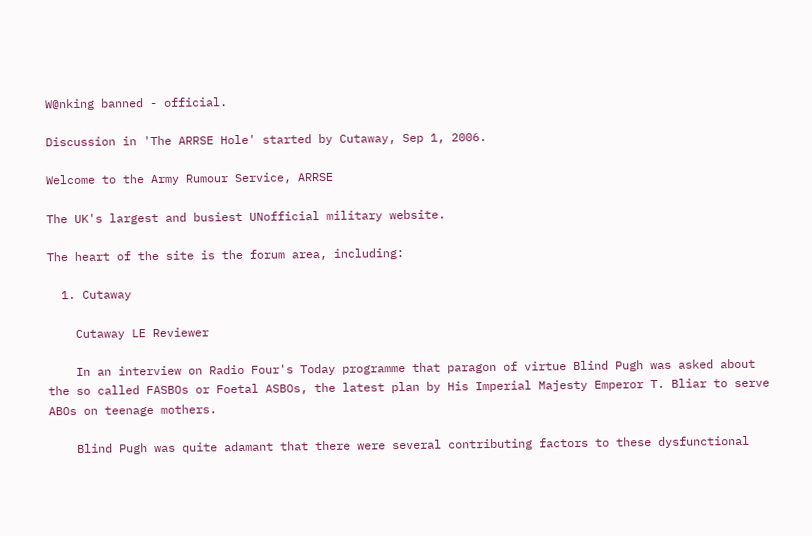W@nking banned - official.

Discussion in 'The ARRSE Hole' started by Cutaway, Sep 1, 2006.

Welcome to the Army Rumour Service, ARRSE

The UK's largest and busiest UNofficial military website.

The heart of the site is the forum area, including:

  1. Cutaway

    Cutaway LE Reviewer

    In an interview on Radio Four's Today programme that paragon of virtue Blind Pugh was asked about the so called FASBOs or Foetal ASBOs, the latest plan by His Imperial Majesty Emperor T. Bliar to serve ABOs on teenage mothers.

    Blind Pugh was quite adamant that there were several contributing factors to these dysfunctional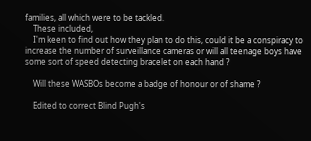families, all which were to be tackled.
    These included,
    I'm keen to find out how they plan to do this, could it be a conspiracy to increase the number of surveillance cameras or will all teenage boys have some sort of speed detecting bracelet on each hand ?

    Will these WASBOs become a badge of honour or of shame ?

    Edited to correct Blind Pugh's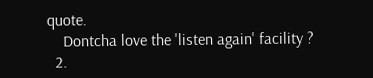quote.
    Dontcha love the 'listen again' facility ?
  2.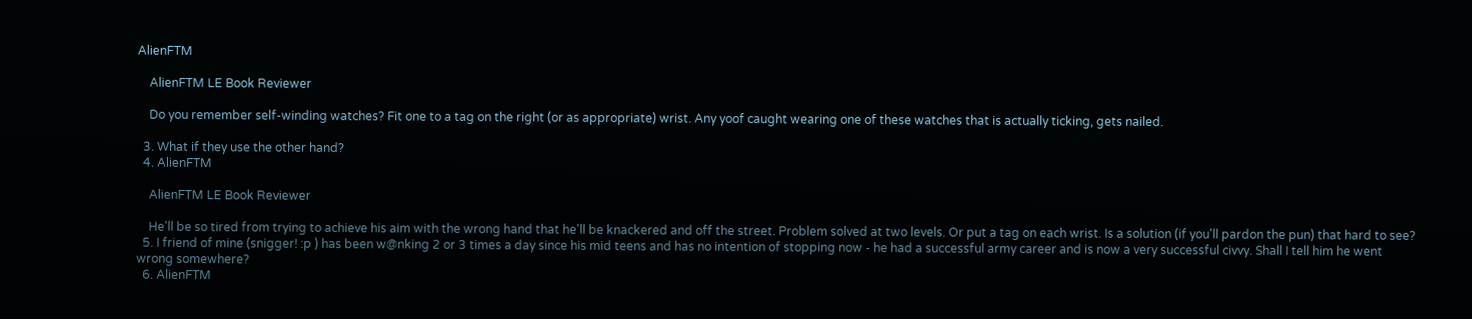AlienFTM

    AlienFTM LE Book Reviewer

    Do you remember self-winding watches? Fit one to a tag on the right (or as appropriate) wrist. Any yoof caught wearing one of these watches that is actually ticking, gets nailed.

  3. What if they use the other hand?
  4. AlienFTM

    AlienFTM LE Book Reviewer

    He'll be so tired from trying to achieve his aim with the wrong hand that he'll be knackered and off the street. Problem solved at two levels. Or put a tag on each wrist. Is a solution (if you'll pardon the pun) that hard to see?
  5. I friend of mine (snigger! :p ) has been w@nking 2 or 3 times a day since his mid teens and has no intention of stopping now - he had a successful army career and is now a very successful civvy. Shall I tell him he went wrong somewhere?
  6. AlienFTM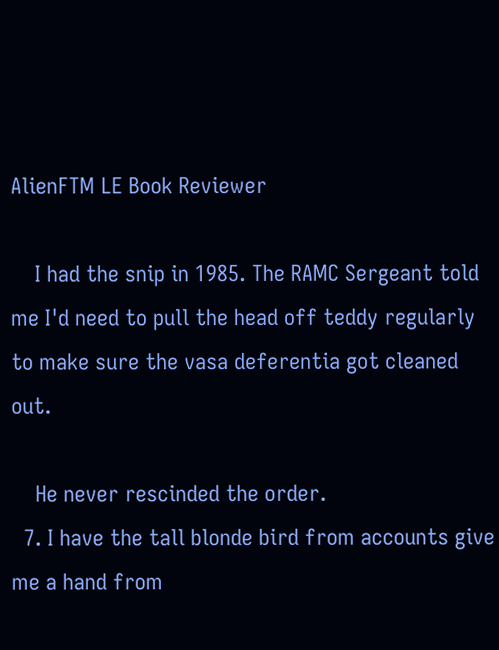AlienFTM LE Book Reviewer

    I had the snip in 1985. The RAMC Sergeant told me I'd need to pull the head off teddy regularly to make sure the vasa deferentia got cleaned out.

    He never rescinded the order.
  7. I have the tall blonde bird from accounts give me a hand from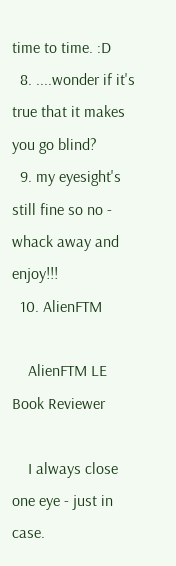time to time. :D
  8. ....wonder if it's true that it makes you go blind?
  9. my eyesight's still fine so no - whack away and enjoy!!!
  10. AlienFTM

    AlienFTM LE Book Reviewer

    I always close one eye - just in case.